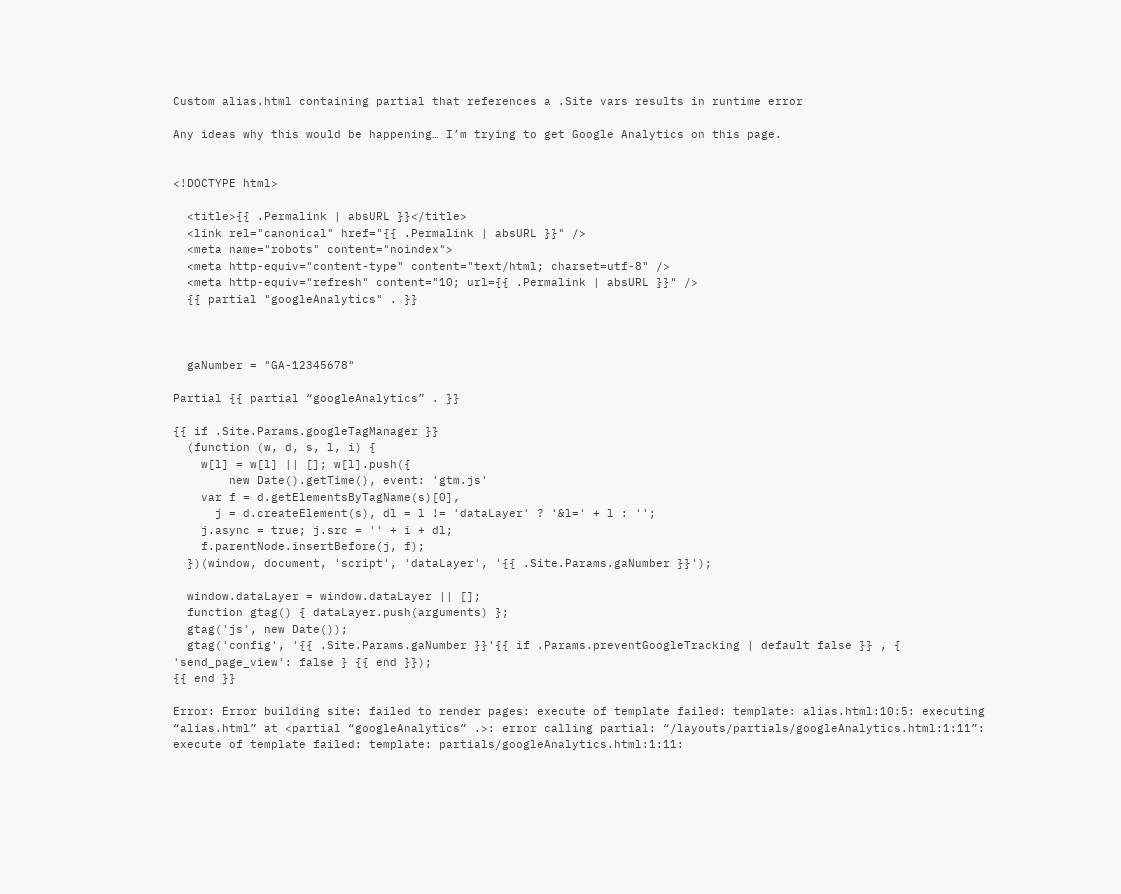Custom alias.html containing partial that references a .Site vars results in runtime error

Any ideas why this would be happening… I’m trying to get Google Analytics on this page.


<!DOCTYPE html>

  <title>{{ .Permalink | absURL }}</title>
  <link rel="canonical" href="{{ .Permalink | absURL }}" />
  <meta name="robots" content="noindex">
  <meta http-equiv="content-type" content="text/html; charset=utf-8" />
  <meta http-equiv="refresh" content="10; url={{ .Permalink | absURL }}" />
  {{ partial "googleAnalytics" . }}



  gaNumber = "GA-12345678"

Partial {{ partial “googleAnalytics” . }}

{{ if .Site.Params.googleTagManager }}
  (function (w, d, s, l, i) {
    w[l] = w[l] || []; w[l].push({
        new Date().getTime(), event: 'gtm.js'
    var f = d.getElementsByTagName(s)[0],
      j = d.createElement(s), dl = l != 'dataLayer' ? '&l=' + l : '';
    j.async = true; j.src = '' + i + dl;
    f.parentNode.insertBefore(j, f);
  })(window, document, 'script', 'dataLayer', '{{ .Site.Params.gaNumber }}');

  window.dataLayer = window.dataLayer || [];
  function gtag() { dataLayer.push(arguments) };
  gtag('js', new Date());
  gtag('config', '{{ .Site.Params.gaNumber }}'{{ if .Params.preventGoogleTracking | default false }} , { 'send_page_view': false } {{ end }});
{{ end }}

Error: Error building site: failed to render pages: execute of template failed: template: alias.html:10:5: executing “alias.html” at <partial “googleAnalytics” .>: error calling partial: “/layouts/partials/googleAnalytics.html:1:11”: execute of template failed: template: partials/googleAnalytics.html:1:11: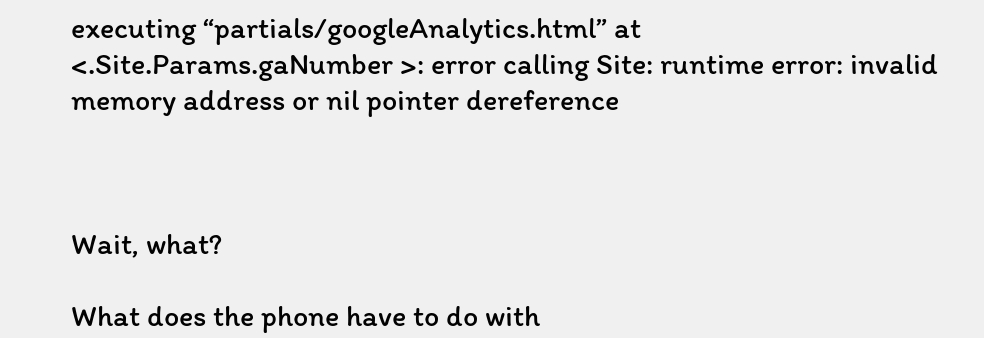executing “partials/googleAnalytics.html” at <.Site.Params.gaNumber >: error calling Site: runtime error: invalid memory address or nil pointer dereference



Wait, what?

What does the phone have to do with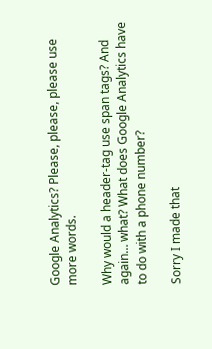Google Analytics? Please, please, please use more words.

Why would a header-tag use span tags? And again… what? What does Google Analytics have to do with a phone number?

Sorry I made that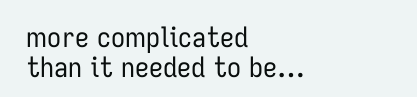more complicated than it needed to be…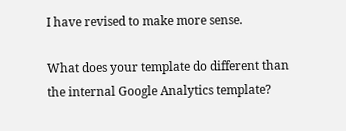I have revised to make more sense.

What does your template do different than the internal Google Analytics template?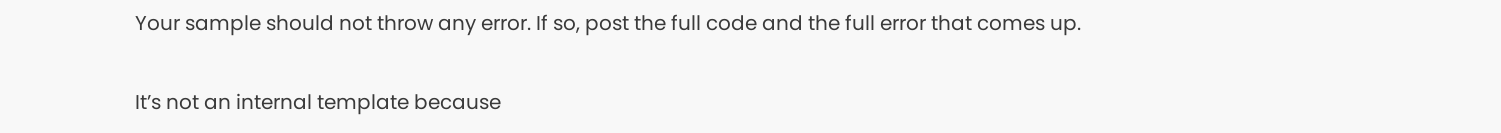Your sample should not throw any error. If so, post the full code and the full error that comes up.

It’s not an internal template because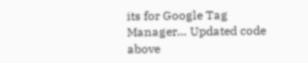its for Google Tag Manager… Updated code above